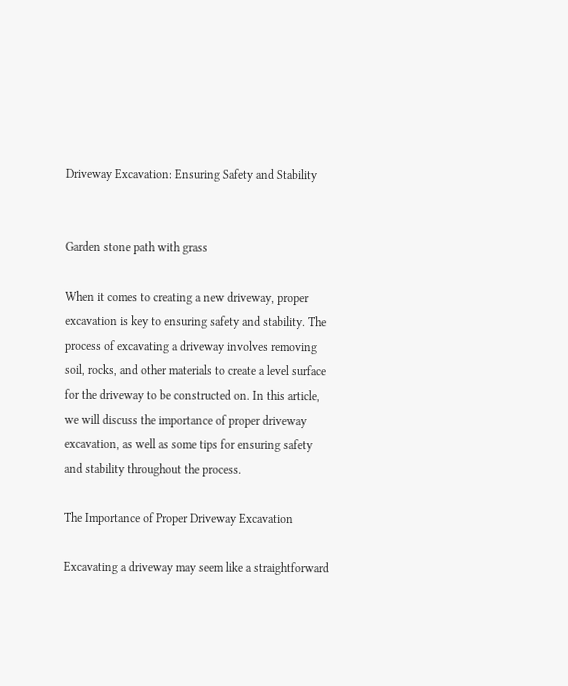Driveway Excavation: Ensuring Safety and Stability


Garden stone path with grass

When it comes to creating a new driveway, proper excavation is key to ensuring safety and stability. The process of excavating a driveway involves removing soil, rocks, and other materials to create a level surface for the driveway to be constructed on. In this article, we will discuss the importance of proper driveway excavation, as well as some tips for ensuring safety and stability throughout the process.

The Importance of Proper Driveway Excavation

Excavating a driveway may seem like a straightforward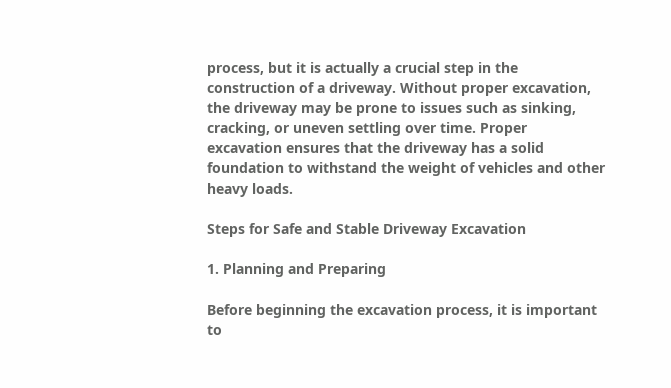process, but it is actually a crucial step in the construction of a driveway. Without proper excavation, the driveway may be prone to issues such as sinking, cracking, or uneven settling over time. Proper excavation ensures that the driveway has a solid foundation to withstand the weight of vehicles and other heavy loads.

Steps for Safe and Stable Driveway Excavation

1. Planning and Preparing

Before beginning the excavation process, it is important to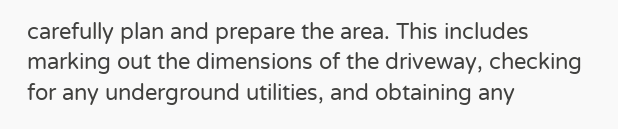carefully plan and prepare the area. This includes marking out the dimensions of the driveway, checking for any underground utilities, and obtaining any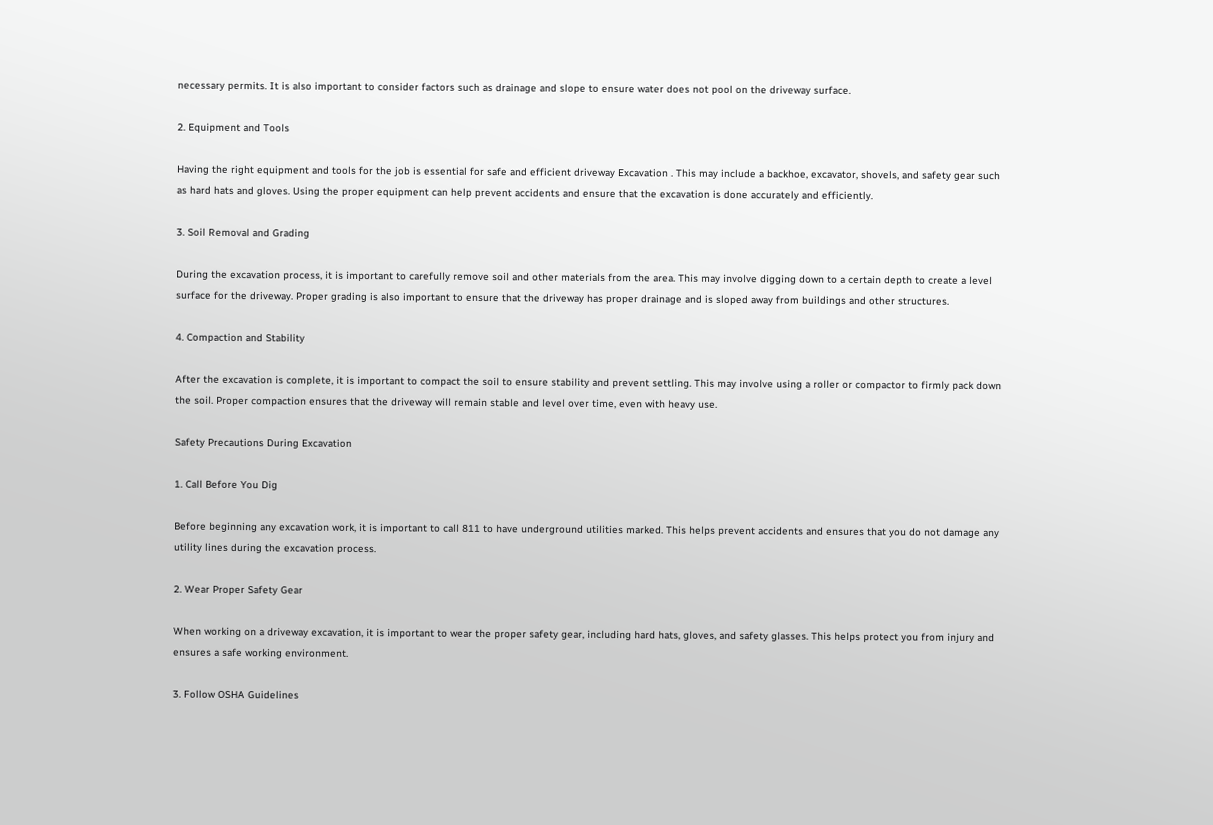necessary permits. It is also important to consider factors such as drainage and slope to ensure water does not pool on the driveway surface.

2. Equipment and Tools

Having the right equipment and tools for the job is essential for safe and efficient driveway Excavation . This may include a backhoe, excavator, shovels, and safety gear such as hard hats and gloves. Using the proper equipment can help prevent accidents and ensure that the excavation is done accurately and efficiently.

3. Soil Removal and Grading

During the excavation process, it is important to carefully remove soil and other materials from the area. This may involve digging down to a certain depth to create a level surface for the driveway. Proper grading is also important to ensure that the driveway has proper drainage and is sloped away from buildings and other structures.

4. Compaction and Stability

After the excavation is complete, it is important to compact the soil to ensure stability and prevent settling. This may involve using a roller or compactor to firmly pack down the soil. Proper compaction ensures that the driveway will remain stable and level over time, even with heavy use.

Safety Precautions During Excavation

1. Call Before You Dig

Before beginning any excavation work, it is important to call 811 to have underground utilities marked. This helps prevent accidents and ensures that you do not damage any utility lines during the excavation process.

2. Wear Proper Safety Gear

When working on a driveway excavation, it is important to wear the proper safety gear, including hard hats, gloves, and safety glasses. This helps protect you from injury and ensures a safe working environment.

3. Follow OSHA Guidelines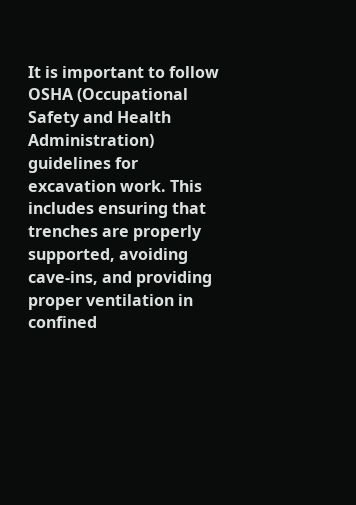It is important to follow OSHA (Occupational Safety and Health Administration) guidelines for excavation work. This includes ensuring that trenches are properly supported, avoiding cave-ins, and providing proper ventilation in confined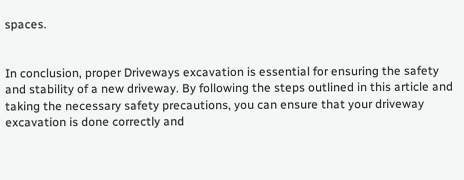spaces.


In conclusion, proper Driveways excavation is essential for ensuring the safety and stability of a new driveway. By following the steps outlined in this article and taking the necessary safety precautions, you can ensure that your driveway excavation is done correctly and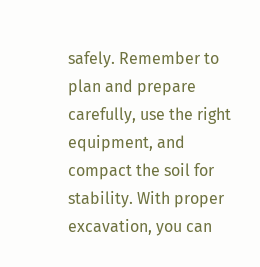safely. Remember to plan and prepare carefully, use the right equipment, and compact the soil for stability. With proper excavation, you can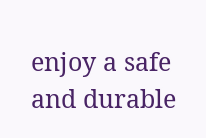enjoy a safe and durable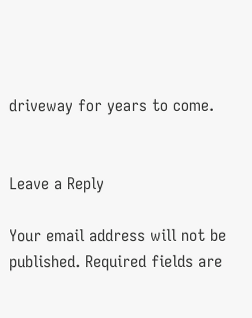driveway for years to come.


Leave a Reply

Your email address will not be published. Required fields are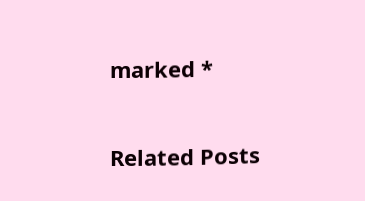marked *

Related Posts